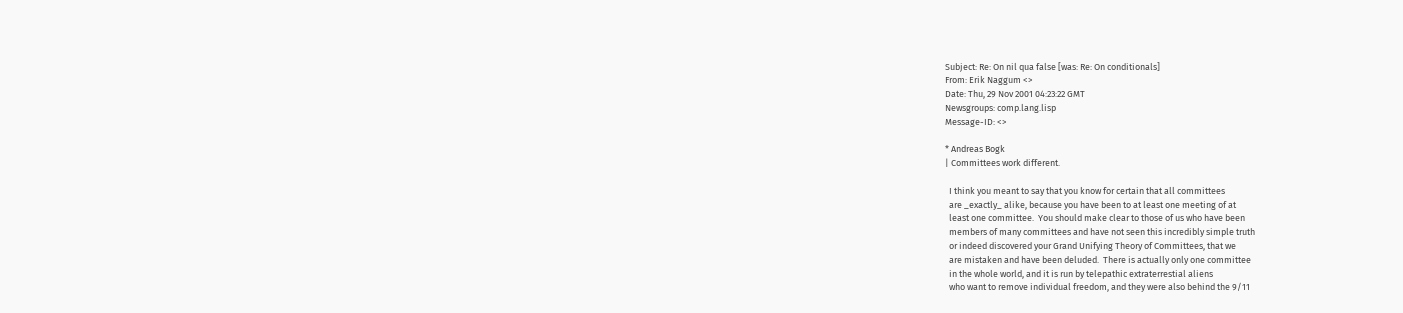Subject: Re: On nil qua false [was: Re: On conditionals]
From: Erik Naggum <>
Date: Thu, 29 Nov 2001 04:23:22 GMT
Newsgroups: comp.lang.lisp
Message-ID: <>

* Andreas Bogk
| Committees work different.

  I think you meant to say that you know for certain that all committees
  are _exactly_ alike, because you have been to at least one meeting of at
  least one committee.  You should make clear to those of us who have been
  members of many committees and have not seen this incredibly simple truth
  or indeed discovered your Grand Unifying Theory of Committees, that we
  are mistaken and have been deluded.  There is actually only one committee
  in the whole world, and it is run by telepathic extraterrestial aliens
  who want to remove individual freedom, and they were also behind the 9/11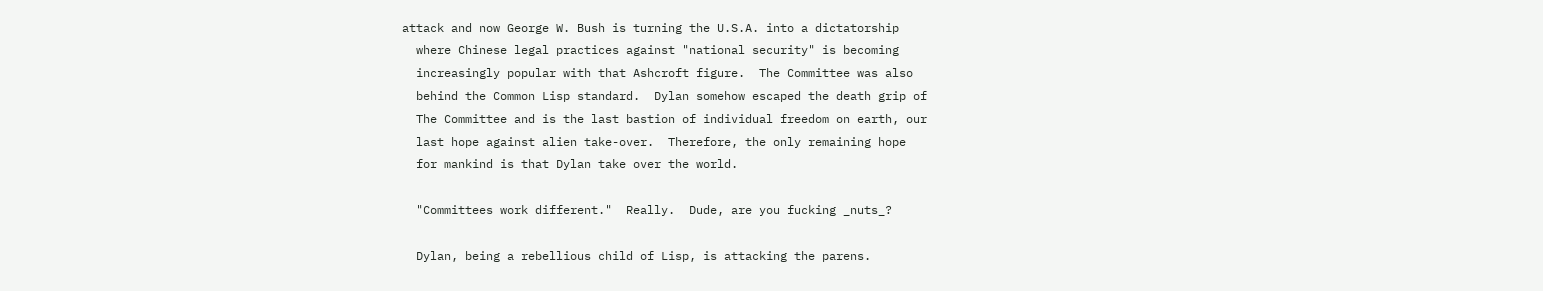attack and now George W. Bush is turning the U.S.A. into a dictatorship
  where Chinese legal practices against "national security" is becoming
  increasingly popular with that Ashcroft figure.  The Committee was also
  behind the Common Lisp standard.  Dylan somehow escaped the death grip of
  The Committee and is the last bastion of individual freedom on earth, our
  last hope against alien take-over.  Therefore, the only remaining hope
  for mankind is that Dylan take over the world.

  "Committees work different."  Really.  Dude, are you fucking _nuts_?

  Dylan, being a rebellious child of Lisp, is attacking the parens.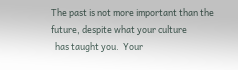The past is not more important than the future, despite what your culture
  has taught you.  Your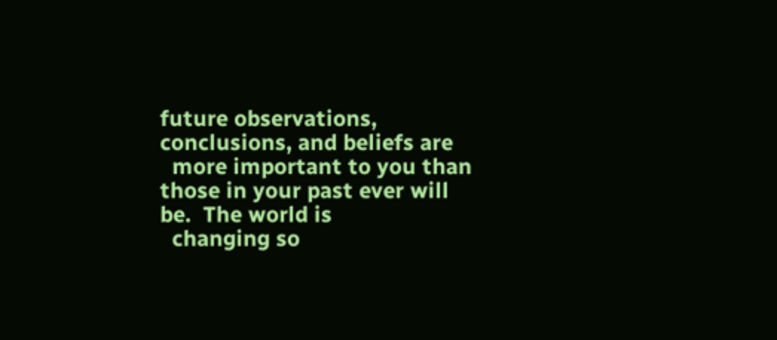future observations, conclusions, and beliefs are
  more important to you than those in your past ever will be.  The world is
  changing so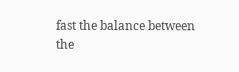fast the balance between the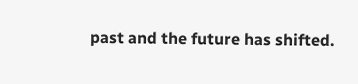past and the future has shifted.